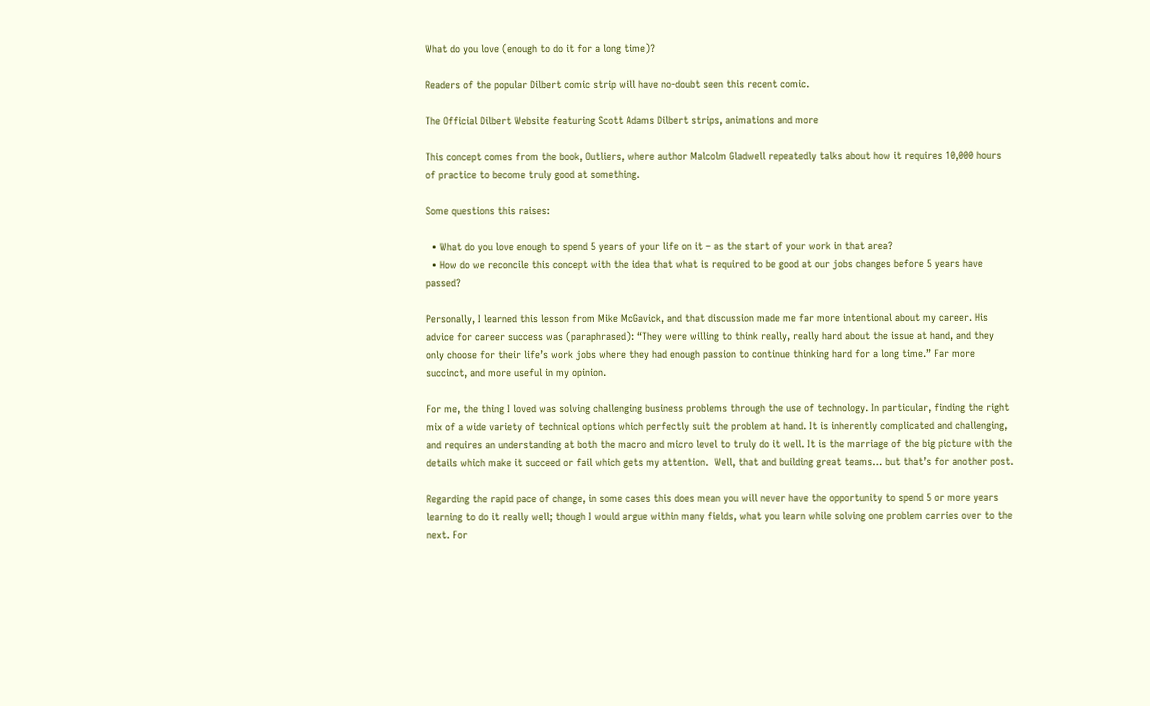What do you love (enough to do it for a long time)?

Readers of the popular Dilbert comic strip will have no-doubt seen this recent comic.

The Official Dilbert Website featuring Scott Adams Dilbert strips, animations and more

This concept comes from the book, Outliers, where author Malcolm Gladwell repeatedly talks about how it requires 10,000 hours of practice to become truly good at something.

Some questions this raises:

  • What do you love enough to spend 5 years of your life on it – as the start of your work in that area?
  • How do we reconcile this concept with the idea that what is required to be good at our jobs changes before 5 years have passed?

Personally, I learned this lesson from Mike McGavick, and that discussion made me far more intentional about my career. His advice for career success was (paraphrased): “They were willing to think really, really hard about the issue at hand, and they only choose for their life’s work jobs where they had enough passion to continue thinking hard for a long time.” Far more succinct, and more useful in my opinion.

For me, the thing I loved was solving challenging business problems through the use of technology. In particular, finding the right mix of a wide variety of technical options which perfectly suit the problem at hand. It is inherently complicated and challenging, and requires an understanding at both the macro and micro level to truly do it well. It is the marriage of the big picture with the details which make it succeed or fail which gets my attention.  Well, that and building great teams… but that’s for another post.

Regarding the rapid pace of change, in some cases this does mean you will never have the opportunity to spend 5 or more years learning to do it really well; though I would argue within many fields, what you learn while solving one problem carries over to the next. For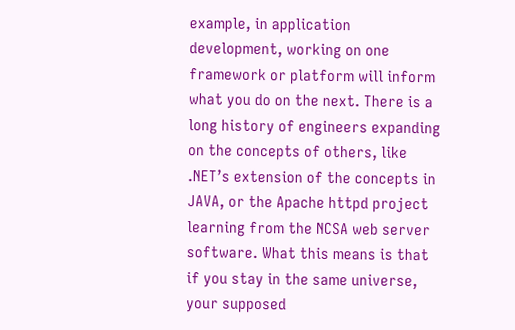example, in application development, working on one framework or platform will inform what you do on the next. There is a long history of engineers expanding on the concepts of others, like .NET’s extension of the concepts in JAVA, or the Apache httpd project learning from the NCSA web server software. What this means is that if you stay in the same universe, your supposed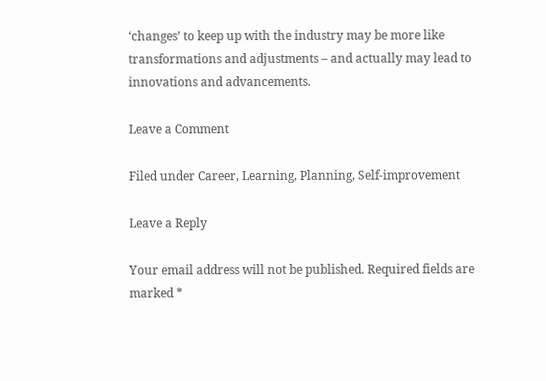‘changes’ to keep up with the industry may be more like transformations and adjustments – and actually may lead to innovations and advancements.

Leave a Comment

Filed under Career, Learning, Planning, Self-improvement

Leave a Reply

Your email address will not be published. Required fields are marked *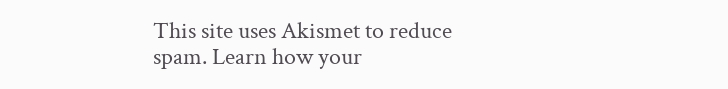This site uses Akismet to reduce spam. Learn how your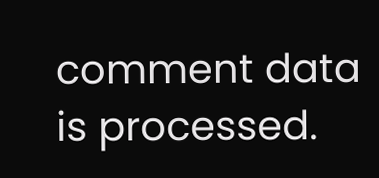comment data is processed.